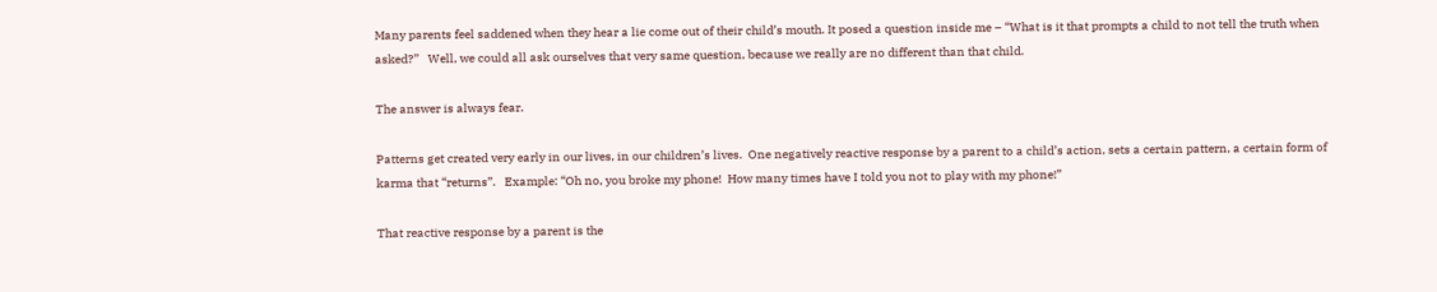Many parents feel saddened when they hear a lie come out of their child’s mouth. It posed a question inside me – “What is it that prompts a child to not tell the truth when asked?”   Well, we could all ask ourselves that very same question, because we really are no different than that child.

The answer is always fear.

Patterns get created very early in our lives, in our children’s lives.  One negatively reactive response by a parent to a child’s action, sets a certain pattern, a certain form of karma that “returns”.   Example: “Oh no, you broke my phone!  How many times have I told you not to play with my phone!”

That reactive response by a parent is the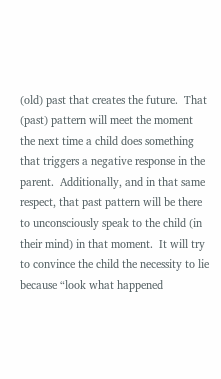(old) past that creates the future.  That (past) pattern will meet the moment the next time a child does something that triggers a negative response in the parent.  Additionally, and in that same respect, that past pattern will be there to unconsciously speak to the child (in their mind) in that moment.  It will try to convince the child the necessity to lie because “look what happened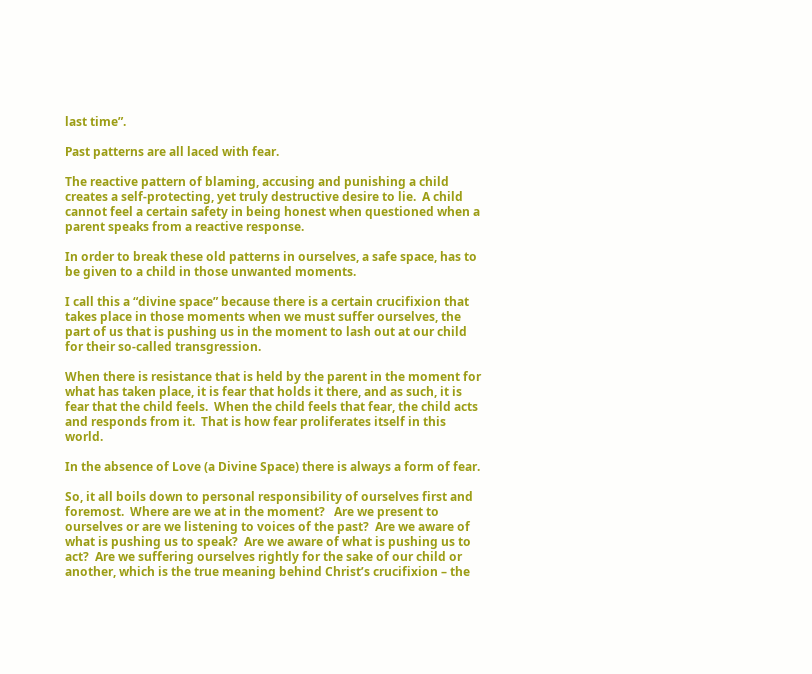last time”.

Past patterns are all laced with fear.

The reactive pattern of blaming, accusing and punishing a child creates a self-protecting, yet truly destructive desire to lie.  A child cannot feel a certain safety in being honest when questioned when a parent speaks from a reactive response.

In order to break these old patterns in ourselves, a safe space, has to be given to a child in those unwanted moments.

I call this a “divine space” because there is a certain crucifixion that takes place in those moments when we must suffer ourselves, the part of us that is pushing us in the moment to lash out at our child for their so-called transgression.

When there is resistance that is held by the parent in the moment for what has taken place, it is fear that holds it there, and as such, it is fear that the child feels.  When the child feels that fear, the child acts and responds from it.  That is how fear proliferates itself in this world.

In the absence of Love (a Divine Space) there is always a form of fear.

So, it all boils down to personal responsibility of ourselves first and foremost.  Where are we at in the moment?   Are we present to ourselves or are we listening to voices of the past?  Are we aware of what is pushing us to speak?  Are we aware of what is pushing us to act?  Are we suffering ourselves rightly for the sake of our child or another, which is the true meaning behind Christ’s crucifixion – the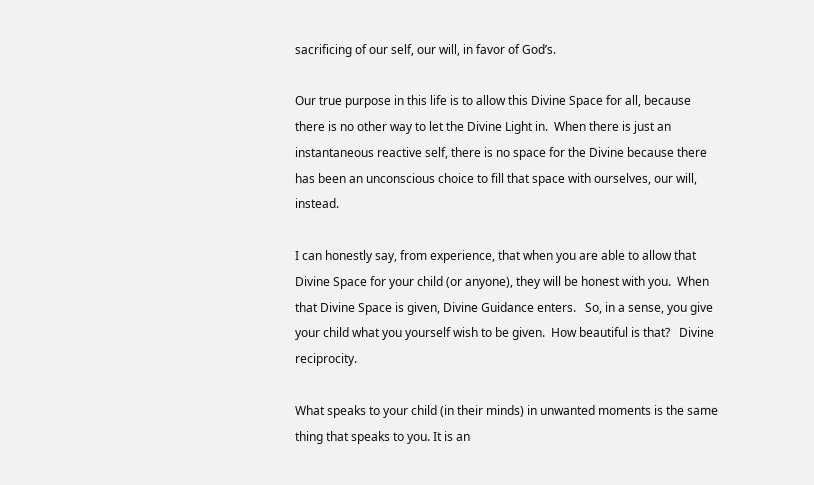sacrificing of our self, our will, in favor of God’s.

Our true purpose in this life is to allow this Divine Space for all, because there is no other way to let the Divine Light in.  When there is just an instantaneous reactive self, there is no space for the Divine because there has been an unconscious choice to fill that space with ourselves, our will, instead.

I can honestly say, from experience, that when you are able to allow that Divine Space for your child (or anyone), they will be honest with you.  When that Divine Space is given, Divine Guidance enters.   So, in a sense, you give your child what you yourself wish to be given.  How beautiful is that?   Divine reciprocity.

What speaks to your child (in their minds) in unwanted moments is the same thing that speaks to you. It is an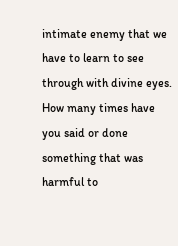intimate enemy that we have to learn to see through with divine eyes.  How many times have you said or done something that was harmful to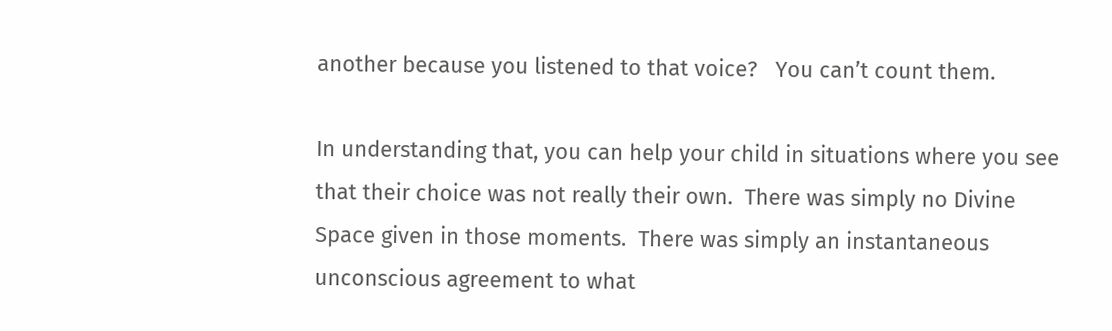another because you listened to that voice?   You can’t count them.

In understanding that, you can help your child in situations where you see that their choice was not really their own.  There was simply no Divine Space given in those moments.  There was simply an instantaneous unconscious agreement to what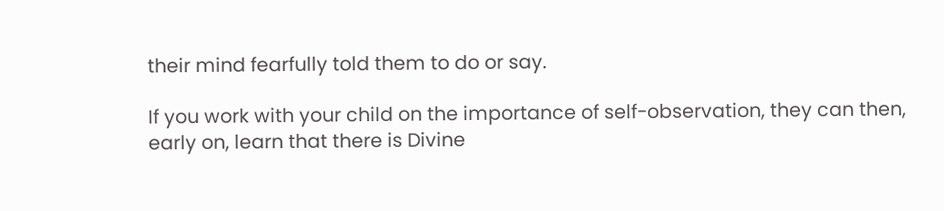their mind fearfully told them to do or say.

If you work with your child on the importance of self-observation, they can then, early on, learn that there is Divine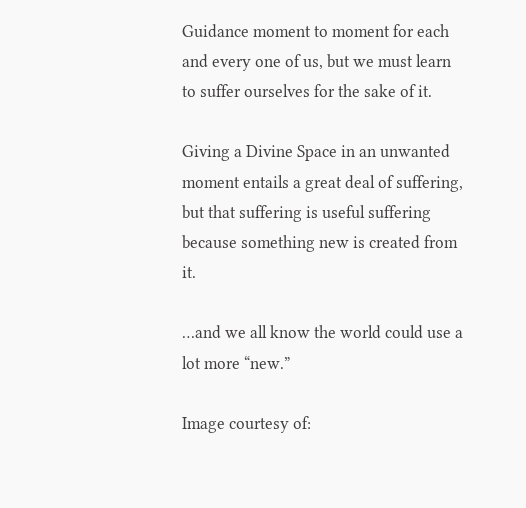Guidance moment to moment for each and every one of us, but we must learn to suffer ourselves for the sake of it.

Giving a Divine Space in an unwanted moment entails a great deal of suffering, but that suffering is useful suffering because something new is created from it.

…and we all know the world could use a lot more “new.”

Image courtesy of: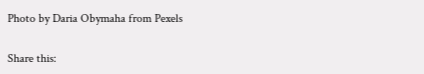Photo by Daria Obymaha from Pexels

Share this: